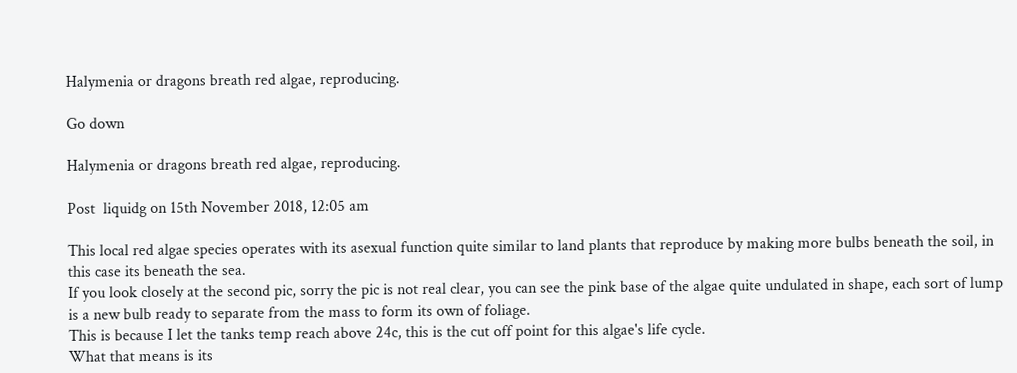Halymenia or dragons breath red algae, reproducing.

Go down

Halymenia or dragons breath red algae, reproducing.

Post  liquidg on 15th November 2018, 12:05 am

This local red algae species operates with its asexual function quite similar to land plants that reproduce by making more bulbs beneath the soil, in this case its beneath the sea.
If you look closely at the second pic, sorry the pic is not real clear, you can see the pink base of the algae quite undulated in shape, each sort of lump is a new bulb ready to separate from the mass to form its own of foliage.
This is because I let the tanks temp reach above 24c, this is the cut off point for this algae's life cycle.
What that means is its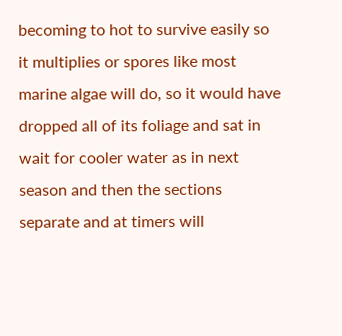becoming to hot to survive easily so it multiplies or spores like most marine algae will do, so it would have dropped all of its foliage and sat in wait for cooler water as in next season and then the sections separate and at timers will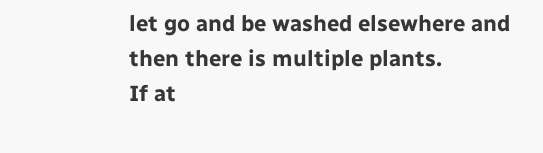let go and be washed elsewhere and then there is multiple plants.
If at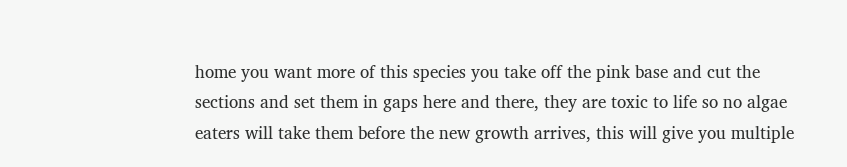home you want more of this species you take off the pink base and cut the sections and set them in gaps here and there, they are toxic to life so no algae eaters will take them before the new growth arrives, this will give you multiple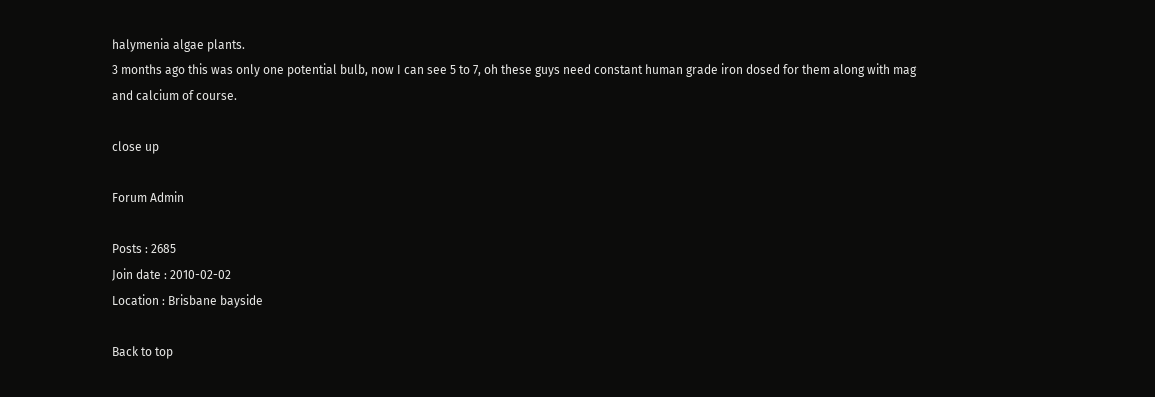halymenia algae plants.
3 months ago this was only one potential bulb, now I can see 5 to 7, oh these guys need constant human grade iron dosed for them along with mag and calcium of course.

close up

Forum Admin

Posts : 2685
Join date : 2010-02-02
Location : Brisbane bayside

Back to top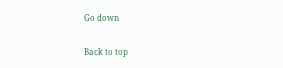Go down

Back to top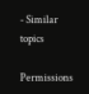- Similar topics

Permissions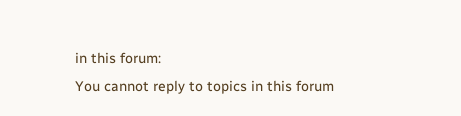in this forum:
You cannot reply to topics in this forum